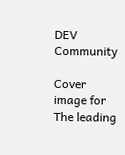DEV Community

Cover image for The leading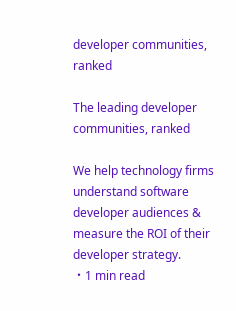developer communities, ranked

The leading developer communities, ranked

We help technology firms understand software developer audiences & measure the ROI of their developer strategy.
・1 min read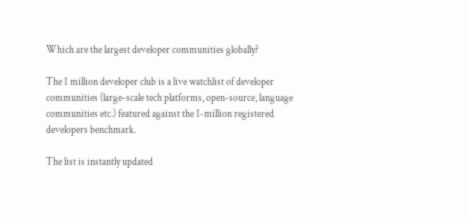Which are the largest developer communities globally?

The 1 million developer club is a live watchlist of developer communities (large-scale tech platforms, open-source, language communities etc.) featured against the 1-million registered developers benchmark.

The list is instantly updated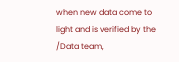when new data come to light and is verified by the /Data team,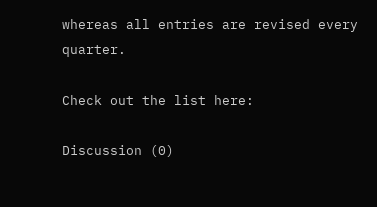whereas all entries are revised every quarter.

Check out the list here:

Discussion (0)